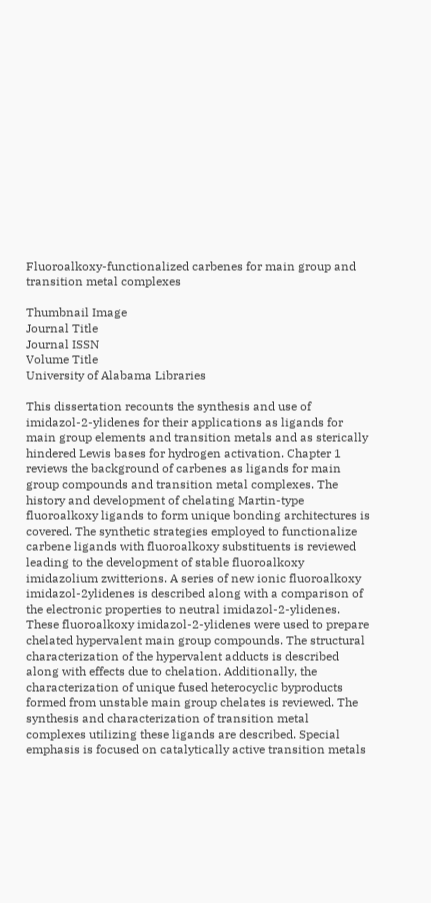Fluoroalkoxy-functionalized carbenes for main group and transition metal complexes

Thumbnail Image
Journal Title
Journal ISSN
Volume Title
University of Alabama Libraries

This dissertation recounts the synthesis and use of imidazol-2-ylidenes for their applications as ligands for main group elements and transition metals and as sterically hindered Lewis bases for hydrogen activation. Chapter 1 reviews the background of carbenes as ligands for main group compounds and transition metal complexes. The history and development of chelating Martin-type fluoroalkoxy ligands to form unique bonding architectures is covered. The synthetic strategies employed to functionalize carbene ligands with fluoroalkoxy substituents is reviewed leading to the development of stable fluoroalkoxy imidazolium zwitterions. A series of new ionic fluoroalkoxy imidazol-2ylidenes is described along with a comparison of the electronic properties to neutral imidazol-2-ylidenes. These fluoroalkoxy imidazol-2-ylidenes were used to prepare chelated hypervalent main group compounds. The structural characterization of the hypervalent adducts is described along with effects due to chelation. Additionally, the characterization of unique fused heterocyclic byproducts formed from unstable main group chelates is reviewed. The synthesis and characterization of transition metal complexes utilizing these ligands are described. Special emphasis is focused on catalytically active transition metals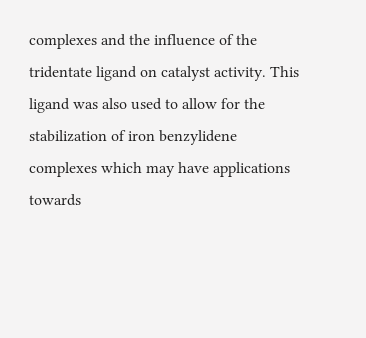complexes and the influence of the tridentate ligand on catalyst activity. This ligand was also used to allow for the stabilization of iron benzylidene complexes which may have applications towards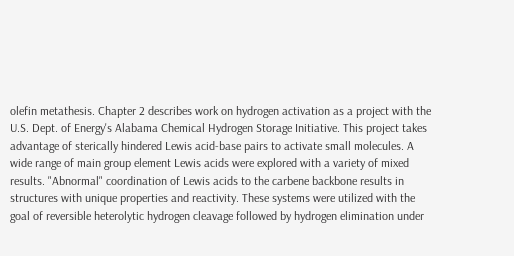olefin metathesis. Chapter 2 describes work on hydrogen activation as a project with the U.S. Dept. of Energy's Alabama Chemical Hydrogen Storage Initiative. This project takes advantage of sterically hindered Lewis acid-base pairs to activate small molecules. A wide range of main group element Lewis acids were explored with a variety of mixed results. "Abnormal" coordination of Lewis acids to the carbene backbone results in structures with unique properties and reactivity. These systems were utilized with the goal of reversible heterolytic hydrogen cleavage followed by hydrogen elimination under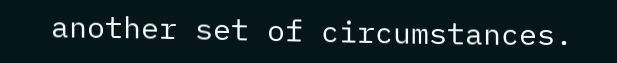another set of circumstances.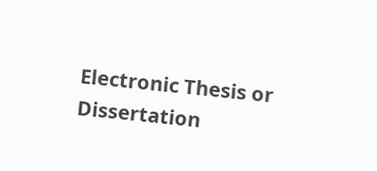Electronic Thesis or Dissertation